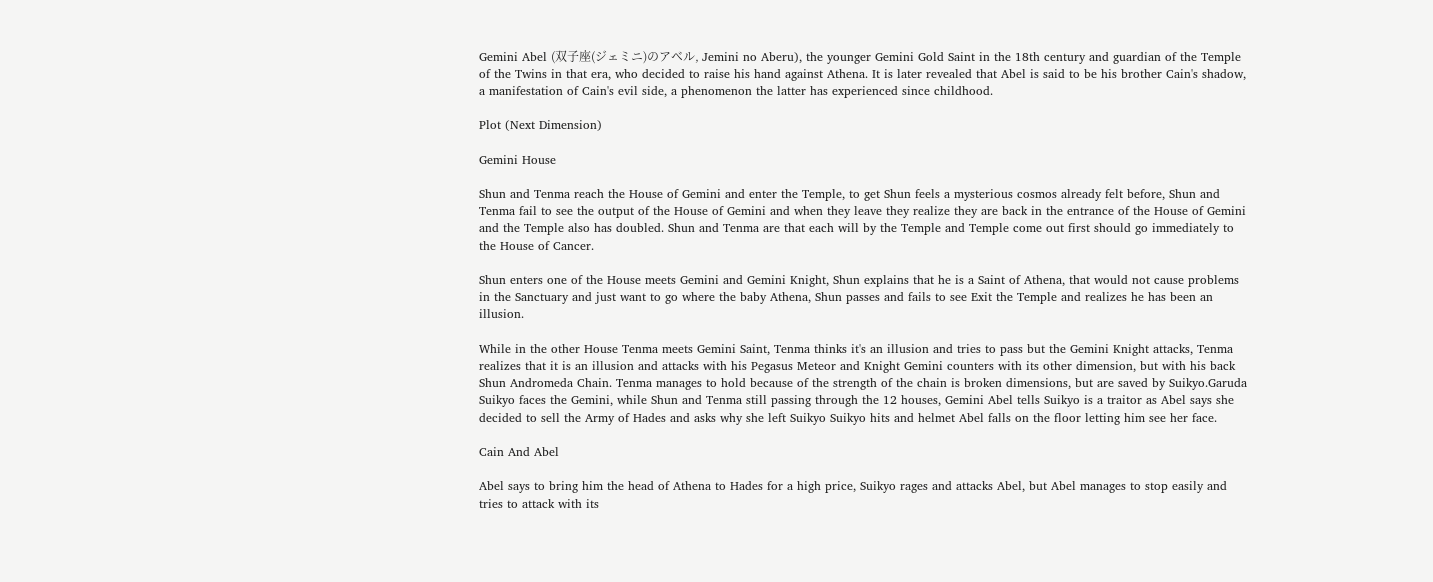Gemini Abel (双子座(ジェミニ)のアベル, Jemini no Aberu), the younger Gemini Gold Saint in the 18th century and guardian of the Temple of the Twins in that era, who decided to raise his hand against Athena. It is later revealed that Abel is said to be his brother Cain's shadow, a manifestation of Cain's evil side, a phenomenon the latter has experienced since childhood.

Plot (Next Dimension)

Gemini House

Shun and Tenma reach the House of Gemini and enter the Temple, to get Shun feels a mysterious cosmos already felt before, Shun and Tenma fail to see the output of the House of Gemini and when they leave they realize they are back in the entrance of the House of Gemini and the Temple also has doubled. Shun and Tenma are that each will by the Temple and Temple come out first should go immediately to the House of Cancer.

Shun enters one of the House meets Gemini and Gemini Knight, Shun explains that he is a Saint of Athena, that would not cause problems in the Sanctuary and just want to go where the baby Athena, Shun passes and fails to see Exit the Temple and realizes he has been an illusion.

While in the other House Tenma meets Gemini Saint, Tenma thinks it's an illusion and tries to pass but the Gemini Knight attacks, Tenma realizes that it is an illusion and attacks with his Pegasus Meteor and Knight Gemini counters with its other dimension, but with his back Shun Andromeda Chain. Tenma manages to hold because of the strength of the chain is broken dimensions, but are saved by Suikyo.Garuda Suikyo faces the Gemini, while Shun and Tenma still passing through the 12 houses, Gemini Abel tells Suikyo is a traitor as Abel says she decided to sell the Army of Hades and asks why she left Suikyo Suikyo hits and helmet Abel falls on the floor letting him see her face.

Cain And Abel

Abel says to bring him the head of Athena to Hades for a high price, Suikyo rages and attacks Abel, but Abel manages to stop easily and tries to attack with its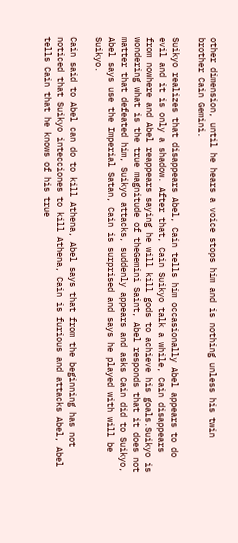other dimension, until he hears a voice stops him and is nothing unless his twin brother Cain Gemini.

Suikyo realizes that disappears Abel, Cain tells him occasionally Abel appears to do evil and it is only a shadow. After that, Cain Suikyo talk a while, Cain disappears from nowhere and Abel reappears saying he will kill gods to achieve his goals.Suikyo is wondering what is the true magnitude of theGemini Saint, Abel responds that it does not matter that defeated him, Suikyo attacks, suddenly appears and asks Cain did to Suikyo, Abel says use the Imperial Satan, Cain is surprised and says he played with will be Suikyo.

Cain said to Abel can do to kill Athena, Abel says that from the beginning has not noticed that Suikyo intecciones to kill Athena, Cain is furious and attacks Abel, Abel tells Cain that he knows of his true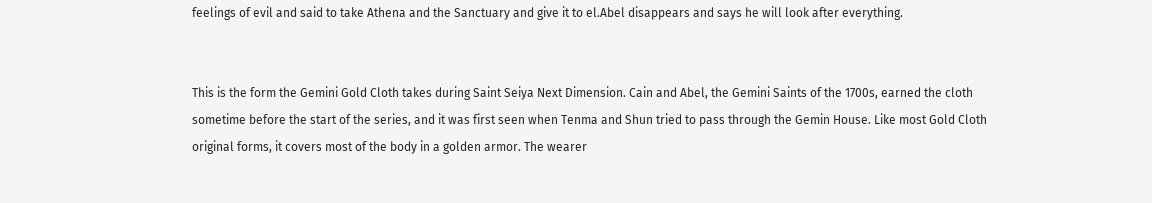feelings of evil and said to take Athena and the Sanctuary and give it to el.Abel disappears and says he will look after everything.


This is the form the Gemini Gold Cloth takes during Saint Seiya Next Dimension. Cain and Abel, the Gemini Saints of the 1700s, earned the cloth sometime before the start of the series, and it was first seen when Tenma and Shun tried to pass through the Gemin House. Like most Gold Cloth original forms, it covers most of the body in a golden armor. The wearer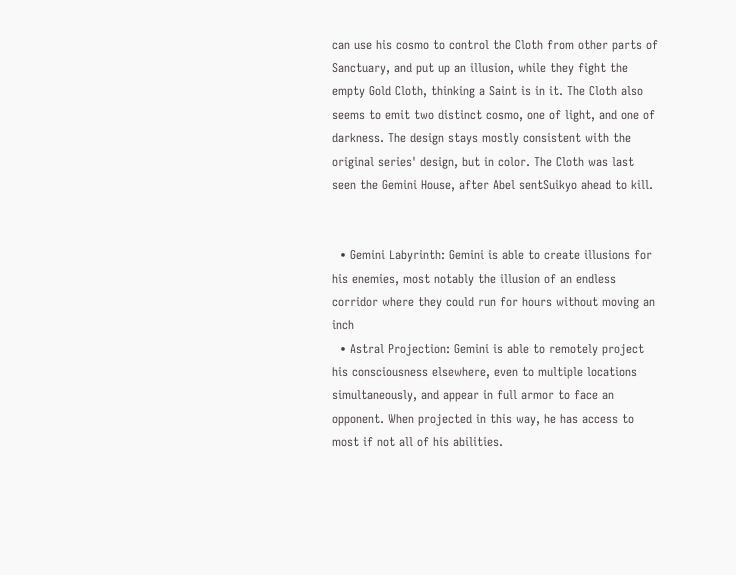can use his cosmo to control the Cloth from other parts of Sanctuary, and put up an illusion, while they fight the empty Gold Cloth, thinking a Saint is in it. The Cloth also seems to emit two distinct cosmo, one of light, and one of darkness. The design stays mostly consistent with the original series' design, but in color. The Cloth was last seen the Gemini House, after Abel sentSuikyo ahead to kill.


  • Gemini Labyrinth: Gemini is able to create illusions for his enemies, most notably the illusion of an endless corridor where they could run for hours without moving an inch
  • Astral Projection: Gemini is able to remotely project his consciousness elsewhere, even to multiple locations simultaneously, and appear in full armor to face an opponent. When projected in this way, he has access to most if not all of his abilities.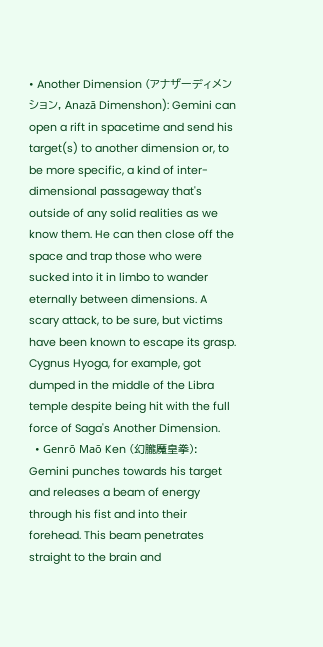• Another Dimension (アナザーディメンション, Anazā Dimenshon): Gemini can open a rift in spacetime and send his target(s) to another dimension or, to be more specific, a kind of inter-dimensional passageway that's outside of any solid realities as we know them. He can then close off the space and trap those who were sucked into it in limbo to wander eternally between dimensions. A scary attack, to be sure, but victims have been known to escape its grasp. Cygnus Hyoga, for example, got dumped in the middle of the Libra temple despite being hit with the full force of Saga's Another Dimension.
  • Genrō Maō Ken (幻朧魔皇拳): Gemini punches towards his target and releases a beam of energy through his fist and into their forehead. This beam penetrates straight to the brain and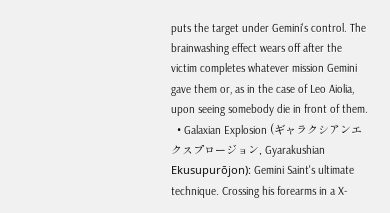puts the target under Gemini's control. The brainwashing effect wears off after the victim completes whatever mission Gemini gave them or, as in the case of Leo Aiolia, upon seeing somebody die in front of them.
  • Galaxian Explosion (ギャラクシアンエクスプロージョン, Gyarakushian Ekusupurōjon): Gemini Saint's ultimate technique. Crossing his forearms in a X-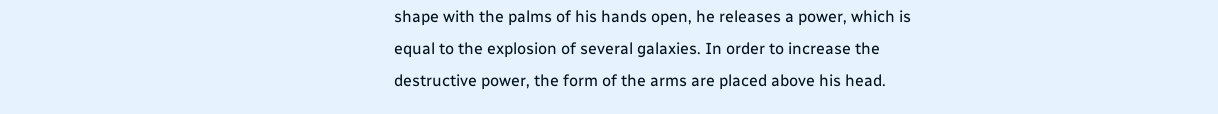shape with the palms of his hands open, he releases a power, which is equal to the explosion of several galaxies. In order to increase the destructive power, the form of the arms are placed above his head.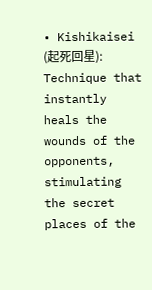• Kishikaisei (起死回星): Technique that instantly heals the wounds of the opponents, stimulating the secret places of the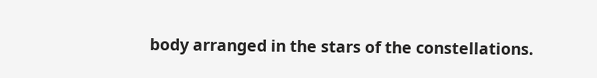body arranged in the stars of the constellations.